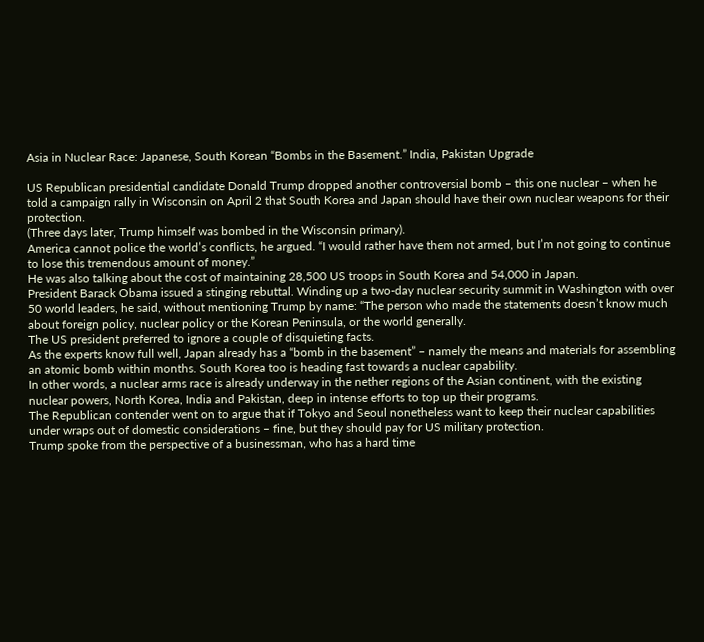Asia in Nuclear Race: Japanese, South Korean “Bombs in the Basement.” India, Pakistan Upgrade

US Republican presidential candidate Donald Trump dropped another controversial bomb – this one nuclear – when he told a campaign rally in Wisconsin on April 2 that South Korea and Japan should have their own nuclear weapons for their protection.
(Three days later, Trump himself was bombed in the Wisconsin primary).
America cannot police the world’s conflicts, he argued. “I would rather have them not armed, but I’m not going to continue to lose this tremendous amount of money.”
He was also talking about the cost of maintaining 28,500 US troops in South Korea and 54,000 in Japan.
President Barack Obama issued a stinging rebuttal. Winding up a two-day nuclear security summit in Washington with over 50 world leaders, he said, without mentioning Trump by name: “The person who made the statements doesn’t know much about foreign policy, nuclear policy or the Korean Peninsula, or the world generally.
The US president preferred to ignore a couple of disquieting facts.
As the experts know full well, Japan already has a “bomb in the basement” – namely the means and materials for assembling an atomic bomb within months. South Korea too is heading fast towards a nuclear capability.
In other words, a nuclear arms race is already underway in the nether regions of the Asian continent, with the existing nuclear powers, North Korea, India and Pakistan, deep in intense efforts to top up their programs.
The Republican contender went on to argue that if Tokyo and Seoul nonetheless want to keep their nuclear capabilities under wraps out of domestic considerations – fine, but they should pay for US military protection.
Trump spoke from the perspective of a businessman, who has a hard time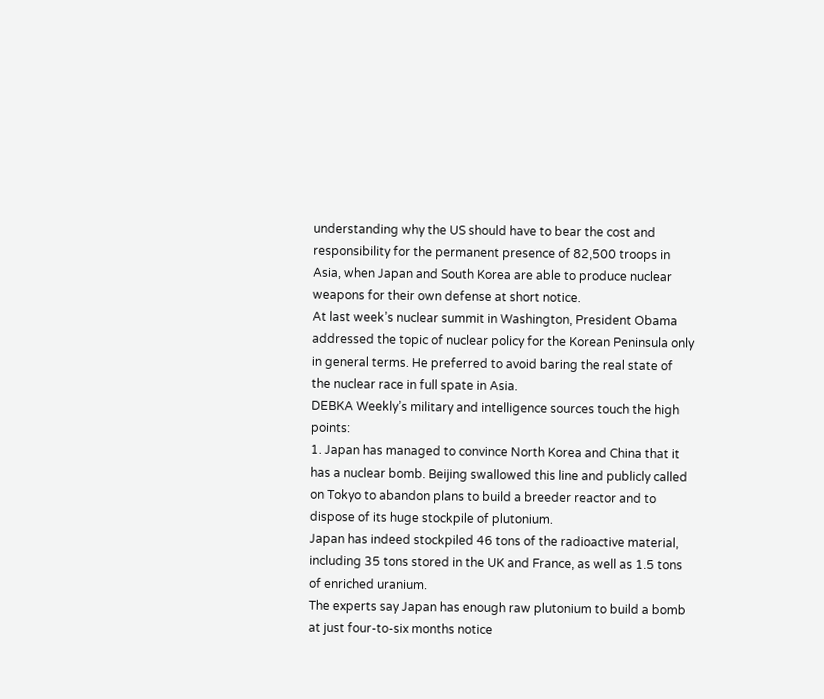understanding why the US should have to bear the cost and responsibility for the permanent presence of 82,500 troops in Asia, when Japan and South Korea are able to produce nuclear weapons for their own defense at short notice.
At last week’s nuclear summit in Washington, President Obama addressed the topic of nuclear policy for the Korean Peninsula only in general terms. He preferred to avoid baring the real state of the nuclear race in full spate in Asia.
DEBKA Weekly’s military and intelligence sources touch the high points:
1. Japan has managed to convince North Korea and China that it has a nuclear bomb. Beijing swallowed this line and publicly called on Tokyo to abandon plans to build a breeder reactor and to dispose of its huge stockpile of plutonium.
Japan has indeed stockpiled 46 tons of the radioactive material, including 35 tons stored in the UK and France, as well as 1.5 tons of enriched uranium.
The experts say Japan has enough raw plutonium to build a bomb at just four-to-six months notice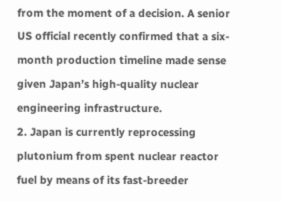from the moment of a decision. A senior US official recently confirmed that a six-month production timeline made sense given Japan’s high-quality nuclear engineering infrastructure.
2. Japan is currently reprocessing plutonium from spent nuclear reactor fuel by means of its fast-breeder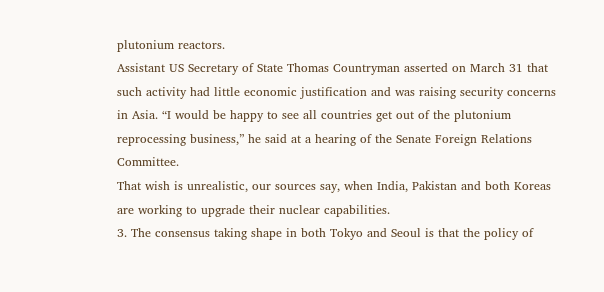plutonium reactors.
Assistant US Secretary of State Thomas Countryman asserted on March 31 that such activity had little economic justification and was raising security concerns in Asia. “I would be happy to see all countries get out of the plutonium reprocessing business,” he said at a hearing of the Senate Foreign Relations Committee.
That wish is unrealistic, our sources say, when India, Pakistan and both Koreas are working to upgrade their nuclear capabilities.
3. The consensus taking shape in both Tokyo and Seoul is that the policy of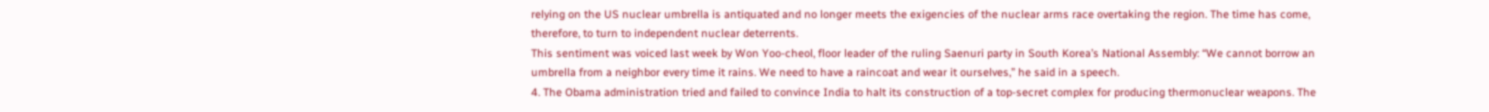relying on the US nuclear umbrella is antiquated and no longer meets the exigencies of the nuclear arms race overtaking the region. The time has come, therefore, to turn to independent nuclear deterrents.
This sentiment was voiced last week by Won Yoo-cheol, floor leader of the ruling Saenuri party in South Korea’s National Assembly: “We cannot borrow an umbrella from a neighbor every time it rains. We need to have a raincoat and wear it ourselves,” he said in a speech.
4. The Obama administration tried and failed to convince India to halt its construction of a top-secret complex for producing thermonuclear weapons. The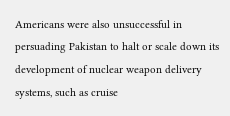Americans were also unsuccessful in persuading Pakistan to halt or scale down its development of nuclear weapon delivery systems, such as cruise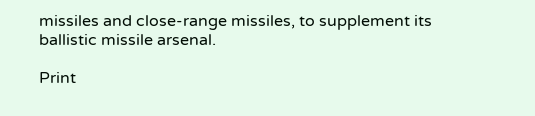missiles and close-range missiles, to supplement its ballistic missile arsenal.

Print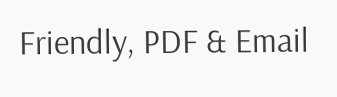Friendly, PDF & Email